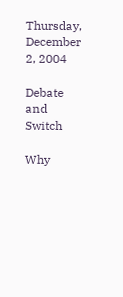Thursday, December 2, 2004

Debate and Switch

Why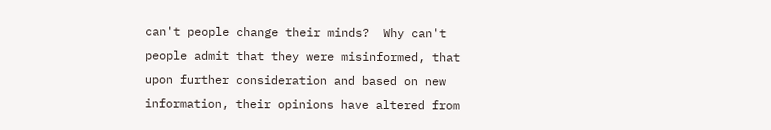can't people change their minds?  Why can't people admit that they were misinformed, that upon further consideration and based on new information, their opinions have altered from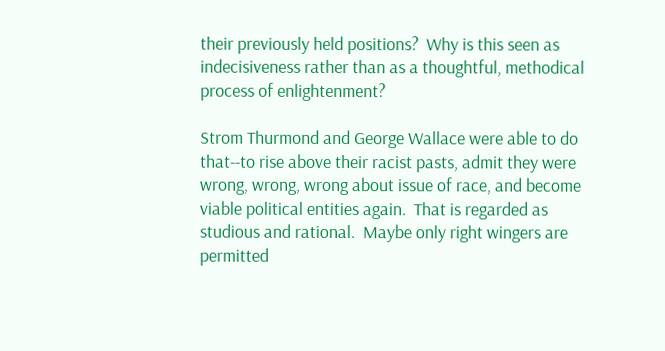their previously held positions?  Why is this seen as indecisiveness rather than as a thoughtful, methodical process of enlightenment?

Strom Thurmond and George Wallace were able to do that--to rise above their racist pasts, admit they were wrong, wrong, wrong about issue of race, and become viable political entities again.  That is regarded as studious and rational.  Maybe only right wingers are permitted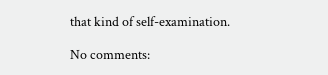that kind of self-examination.

No comments: